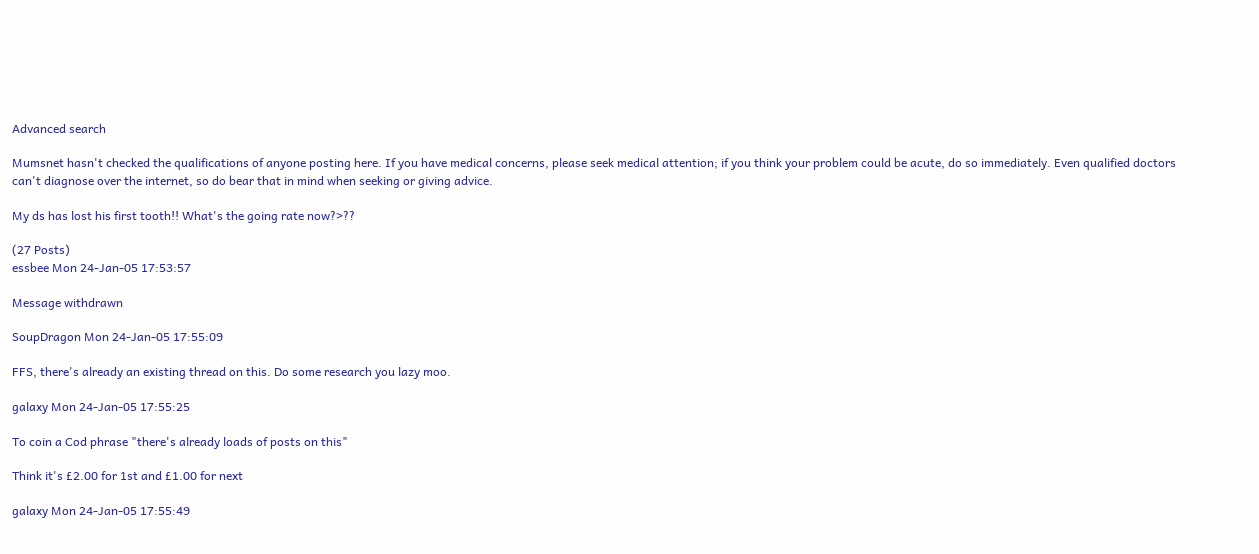Advanced search

Mumsnet hasn't checked the qualifications of anyone posting here. If you have medical concerns, please seek medical attention; if you think your problem could be acute, do so immediately. Even qualified doctors can't diagnose over the internet, so do bear that in mind when seeking or giving advice.

My ds has lost his first tooth!! What's the going rate now?>??

(27 Posts)
essbee Mon 24-Jan-05 17:53:57

Message withdrawn

SoupDragon Mon 24-Jan-05 17:55:09

FFS, there's already an existing thread on this. Do some research you lazy moo.

galaxy Mon 24-Jan-05 17:55:25

To coin a Cod phrase "there's already loads of posts on this"

Think it's £2.00 for 1st and £1.00 for next

galaxy Mon 24-Jan-05 17:55:49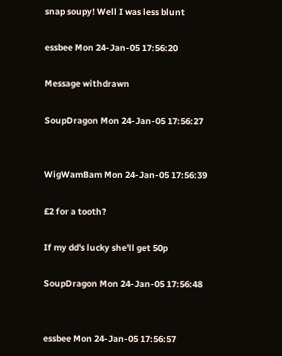snap soupy! Well I was less blunt

essbee Mon 24-Jan-05 17:56:20

Message withdrawn

SoupDragon Mon 24-Jan-05 17:56:27


WigWamBam Mon 24-Jan-05 17:56:39

£2 for a tooth?

If my dd's lucky she'll get 50p

SoupDragon Mon 24-Jan-05 17:56:48


essbee Mon 24-Jan-05 17:56:57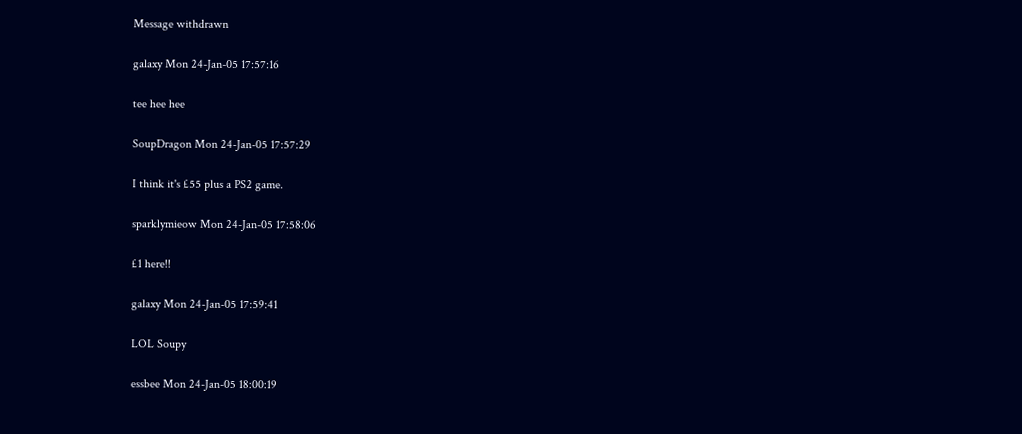Message withdrawn

galaxy Mon 24-Jan-05 17:57:16

tee hee hee

SoupDragon Mon 24-Jan-05 17:57:29

I think it's £55 plus a PS2 game.

sparklymieow Mon 24-Jan-05 17:58:06

£1 here!!

galaxy Mon 24-Jan-05 17:59:41

LOL Soupy

essbee Mon 24-Jan-05 18:00:19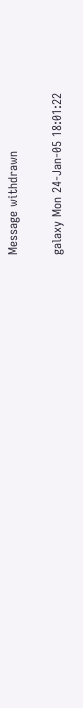Message withdrawn

galaxy Mon 24-Jan-05 18:01:22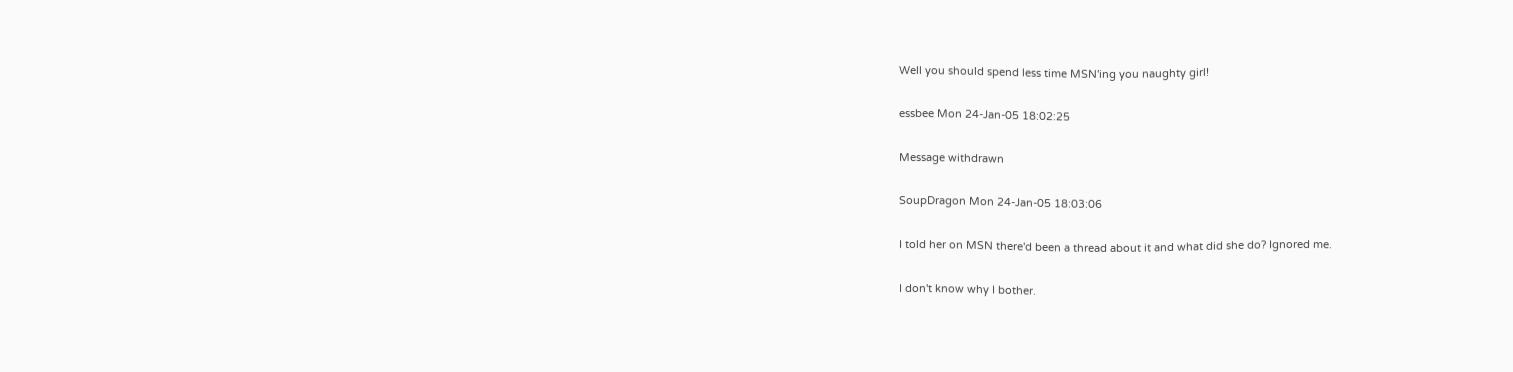Well you should spend less time MSN'ing you naughty girl!

essbee Mon 24-Jan-05 18:02:25

Message withdrawn

SoupDragon Mon 24-Jan-05 18:03:06

I told her on MSN there'd been a thread about it and what did she do? Ignored me.

I don't know why I bother.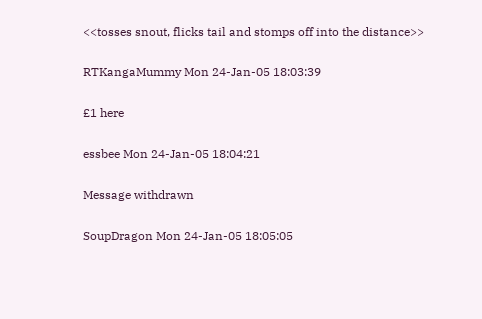<<tosses snout, flicks tail and stomps off into the distance>>

RTKangaMummy Mon 24-Jan-05 18:03:39

£1 here

essbee Mon 24-Jan-05 18:04:21

Message withdrawn

SoupDragon Mon 24-Jan-05 18:05:05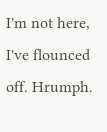I'm not here, I've flounced off. Hrumph.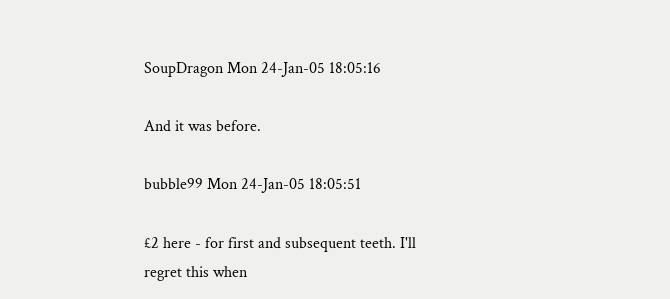SoupDragon Mon 24-Jan-05 18:05:16

And it was before.

bubble99 Mon 24-Jan-05 18:05:51

£2 here - for first and subsequent teeth. I'll regret this when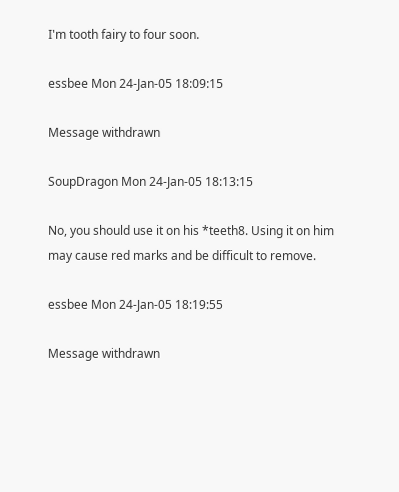I'm tooth fairy to four soon.

essbee Mon 24-Jan-05 18:09:15

Message withdrawn

SoupDragon Mon 24-Jan-05 18:13:15

No, you should use it on his *teeth8. Using it on him may cause red marks and be difficult to remove.

essbee Mon 24-Jan-05 18:19:55

Message withdrawn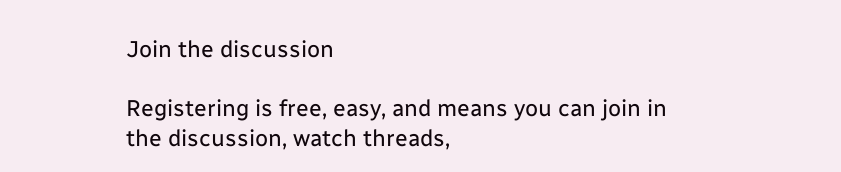Join the discussion

Registering is free, easy, and means you can join in the discussion, watch threads,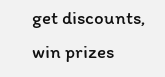get discounts, win prizes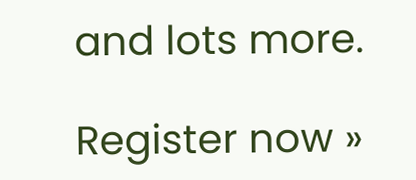and lots more.

Register now »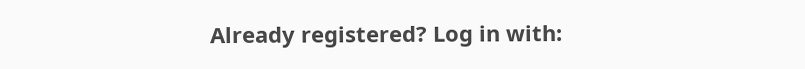Already registered? Log in with: